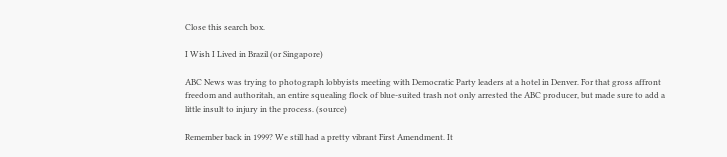Close this search box.

I Wish I Lived in Brazil (or Singapore)

ABC News was trying to photograph lobbyists meeting with Democratic Party leaders at a hotel in Denver. For that gross affront freedom and authoritah, an entire squealing flock of blue-suited trash not only arrested the ABC producer, but made sure to add a little insult to injury in the process. (source)

Remember back in 1999? We still had a pretty vibrant First Amendment. It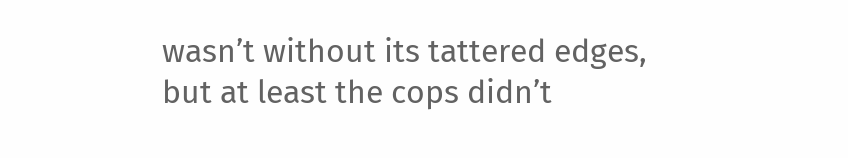wasn’t without its tattered edges, but at least the cops didn’t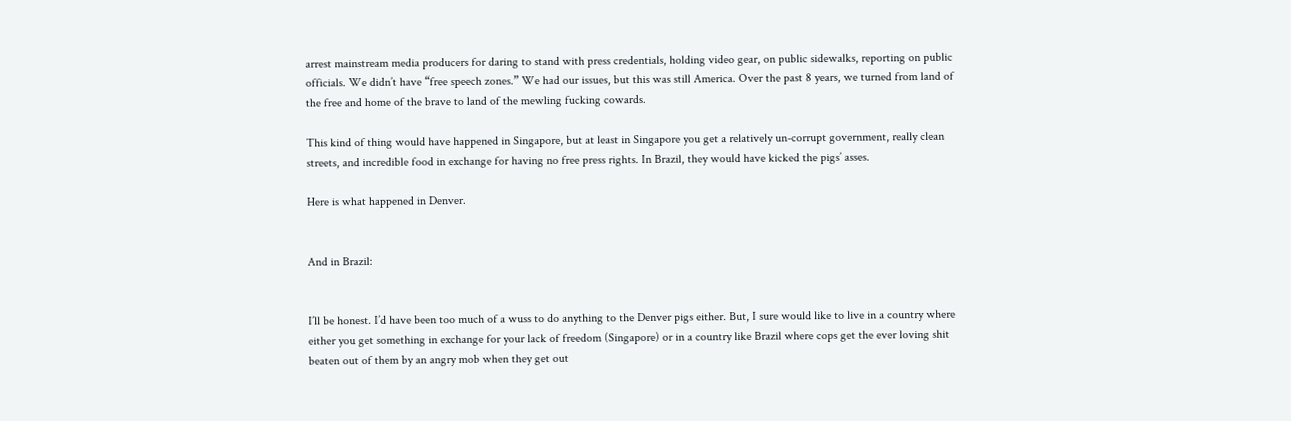arrest mainstream media producers for daring to stand with press credentials, holding video gear, on public sidewalks, reporting on public officials. We didn’t have “free speech zones.” We had our issues, but this was still America. Over the past 8 years, we turned from land of the free and home of the brave to land of the mewling fucking cowards.

This kind of thing would have happened in Singapore, but at least in Singapore you get a relatively un-corrupt government, really clean streets, and incredible food in exchange for having no free press rights. In Brazil, they would have kicked the pigs’ asses.

Here is what happened in Denver.


And in Brazil:


I’ll be honest. I’d have been too much of a wuss to do anything to the Denver pigs either. But, I sure would like to live in a country where either you get something in exchange for your lack of freedom (Singapore) or in a country like Brazil where cops get the ever loving shit beaten out of them by an angry mob when they get out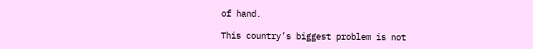of hand.

This country’s biggest problem is not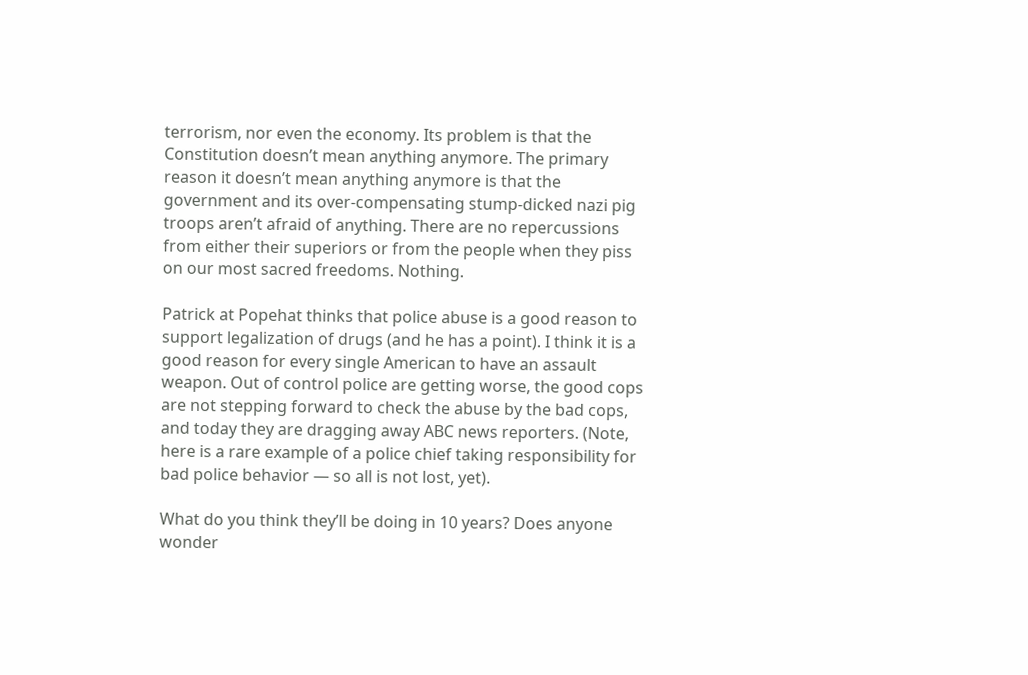terrorism, nor even the economy. Its problem is that the Constitution doesn’t mean anything anymore. The primary reason it doesn’t mean anything anymore is that the government and its over-compensating stump-dicked nazi pig troops aren’t afraid of anything. There are no repercussions from either their superiors or from the people when they piss on our most sacred freedoms. Nothing.

Patrick at Popehat thinks that police abuse is a good reason to support legalization of drugs (and he has a point). I think it is a good reason for every single American to have an assault weapon. Out of control police are getting worse, the good cops are not stepping forward to check the abuse by the bad cops, and today they are dragging away ABC news reporters. (Note, here is a rare example of a police chief taking responsibility for bad police behavior — so all is not lost, yet).

What do you think they’ll be doing in 10 years? Does anyone wonder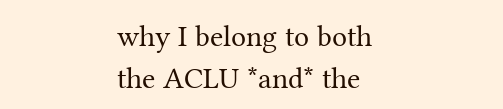why I belong to both the ACLU *and* the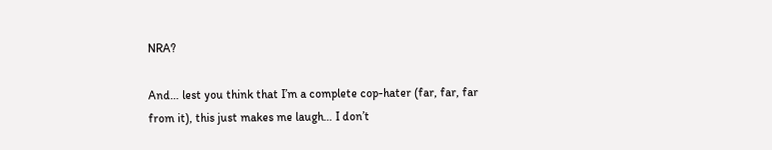NRA?

And… lest you think that I’m a complete cop-hater (far, far, far from it), this just makes me laugh… I don’t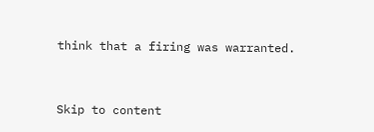think that a firing was warranted.


Skip to content